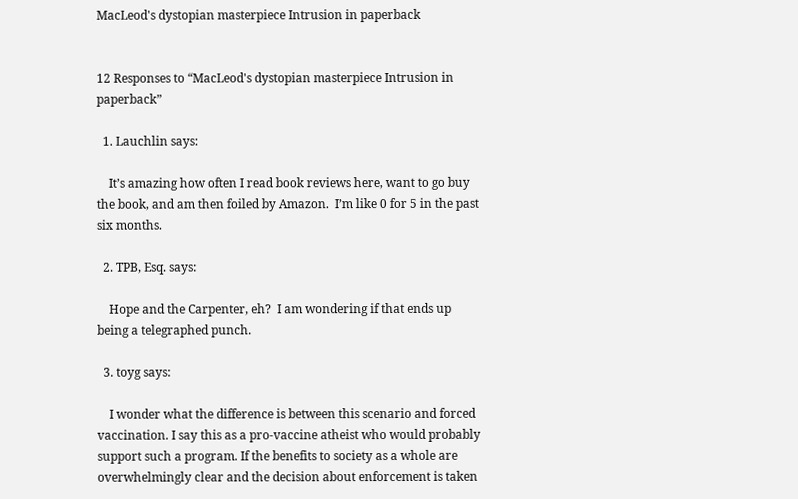MacLeod's dystopian masterpiece Intrusion in paperback


12 Responses to “MacLeod's dystopian masterpiece Intrusion in paperback”

  1. Lauchlin says:

    It’s amazing how often I read book reviews here, want to go buy the book, and am then foiled by Amazon.  I’m like 0 for 5 in the past six months.

  2. TPB, Esq. says:

    Hope and the Carpenter, eh?  I am wondering if that ends up being a telegraphed punch.

  3. toyg says:

    I wonder what the difference is between this scenario and forced vaccination. I say this as a pro-vaccine atheist who would probably support such a program. If the benefits to society as a whole are overwhelmingly clear and the decision about enforcement is taken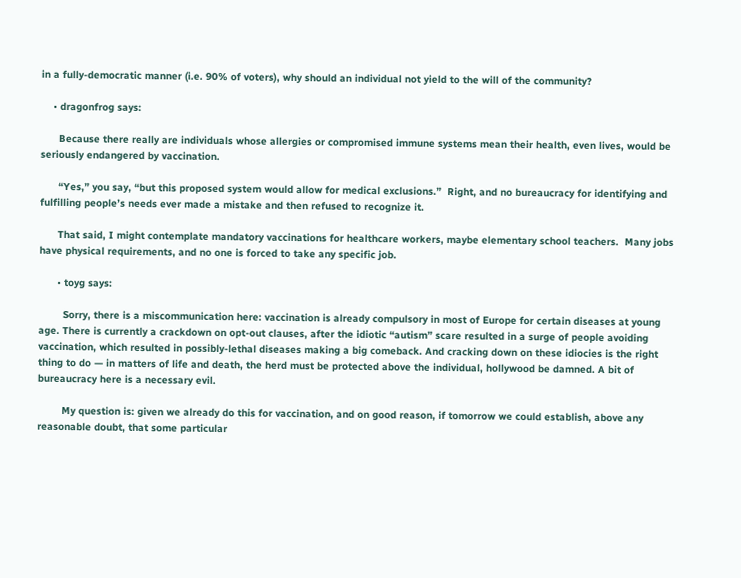in a fully-democratic manner (i.e. 90% of voters), why should an individual not yield to the will of the community?

    • dragonfrog says:

      Because there really are individuals whose allergies or compromised immune systems mean their health, even lives, would be seriously endangered by vaccination.

      “Yes,” you say, “but this proposed system would allow for medical exclusions.”  Right, and no bureaucracy for identifying and fulfilling people’s needs ever made a mistake and then refused to recognize it.

      That said, I might contemplate mandatory vaccinations for healthcare workers, maybe elementary school teachers.  Many jobs have physical requirements, and no one is forced to take any specific job.

      • toyg says:

        Sorry, there is a miscommunication here: vaccination is already compulsory in most of Europe for certain diseases at young age. There is currently a crackdown on opt-out clauses, after the idiotic “autism” scare resulted in a surge of people avoiding vaccination, which resulted in possibly-lethal diseases making a big comeback. And cracking down on these idiocies is the right thing to do — in matters of life and death, the herd must be protected above the individual, hollywood be damned. A bit of bureaucracy here is a necessary evil.

        My question is: given we already do this for vaccination, and on good reason, if tomorrow we could establish, above any reasonable doubt, that some particular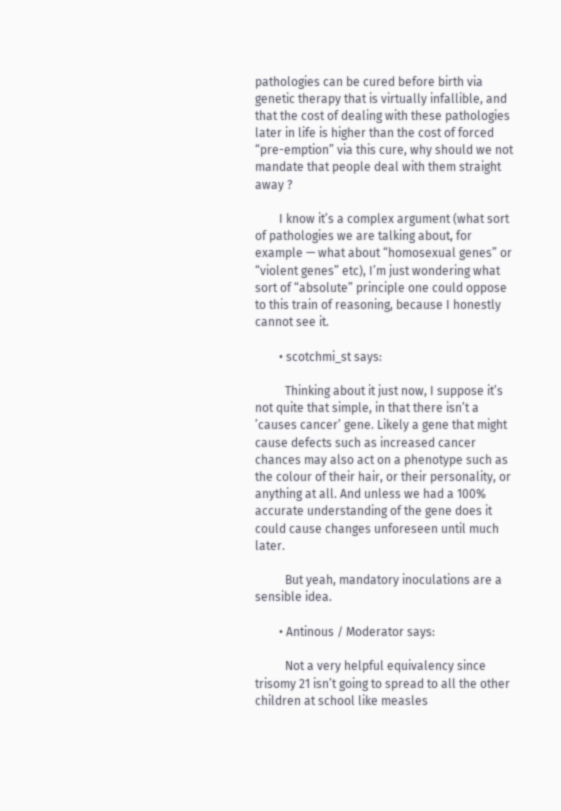pathologies can be cured before birth via genetic therapy that is virtually infallible, and that the cost of dealing with these pathologies later in life is higher than the cost of forced “pre-emption” via this cure, why should we not mandate that people deal with them straight away ?

        I know it’s a complex argument (what sort of pathologies we are talking about, for example — what about “homosexual genes” or “violent genes” etc), I’m just wondering what sort of “absolute” principle one could oppose to this train of reasoning, because I honestly cannot see it.

        • scotchmi_st says:

          Thinking about it just now, I suppose it’s not quite that simple, in that there isn’t a ’causes cancer’ gene. Likely a gene that might cause defects such as increased cancer chances may also act on a phenotype such as the colour of their hair, or their personality, or anything at all. And unless we had a 100% accurate understanding of the gene does it could cause changes unforeseen until much later.

          But yeah, mandatory inoculations are a sensible idea.

        • Antinous / Moderator says:

          Not a very helpful equivalency since trisomy 21 isn’t going to spread to all the other children at school like measles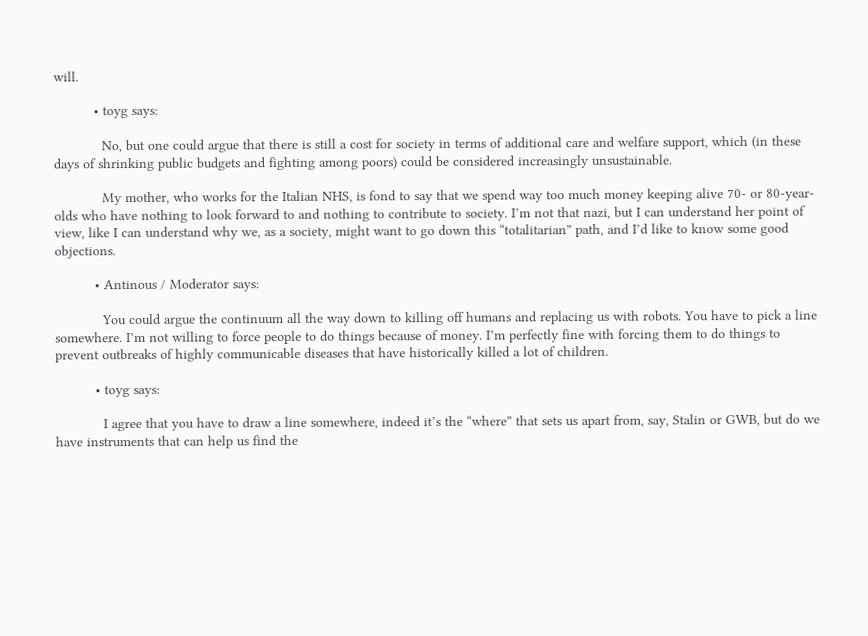will.

          • toyg says:

            No, but one could argue that there is still a cost for society in terms of additional care and welfare support, which (in these days of shrinking public budgets and fighting among poors) could be considered increasingly unsustainable.

            My mother, who works for the Italian NHS, is fond to say that we spend way too much money keeping alive 70- or 80-year-olds who have nothing to look forward to and nothing to contribute to society. I’m not that nazi, but I can understand her point of view, like I can understand why we, as a society, might want to go down this “totalitarian” path, and I’d like to know some good objections.

          • Antinous / Moderator says:

            You could argue the continuum all the way down to killing off humans and replacing us with robots. You have to pick a line somewhere. I’m not willing to force people to do things because of money. I’m perfectly fine with forcing them to do things to prevent outbreaks of highly communicable diseases that have historically killed a lot of children.

          • toyg says:

            I agree that you have to draw a line somewhere, indeed it’s the “where” that sets us apart from, say, Stalin or GWB, but do we have instruments that can help us find the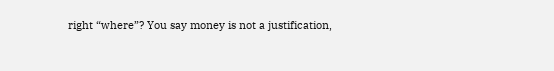right “where”? You say money is not a justification,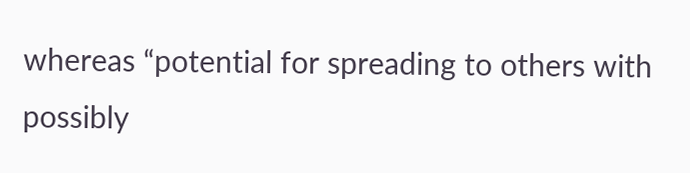whereas “potential for spreading to others with possibly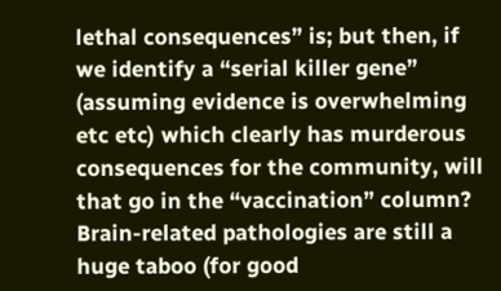lethal consequences” is; but then, if we identify a “serial killer gene” (assuming evidence is overwhelming etc etc) which clearly has murderous consequences for the community, will that go in the “vaccination” column? Brain-related pathologies are still a huge taboo (for good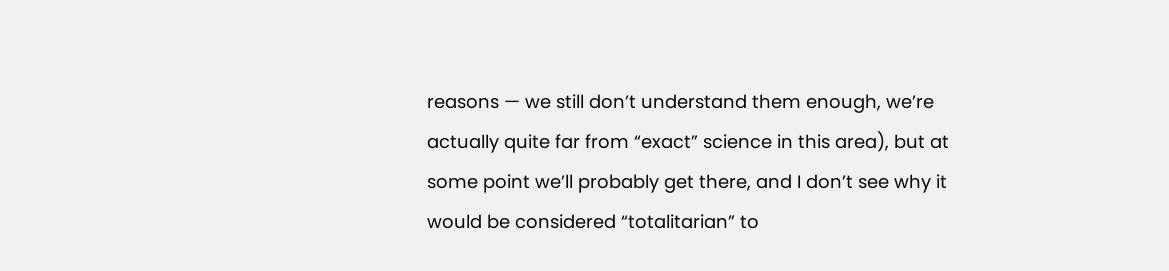reasons — we still don’t understand them enough, we’re actually quite far from “exact” science in this area), but at some point we’ll probably get there, and I don’t see why it would be considered “totalitarian” to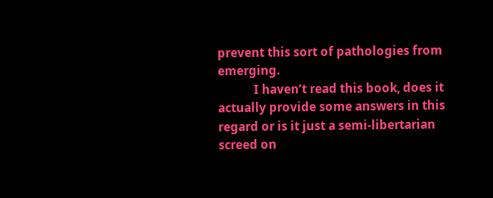prevent this sort of pathologies from emerging.
            I haven’t read this book, does it actually provide some answers in this regard or is it just a semi-libertarian screed on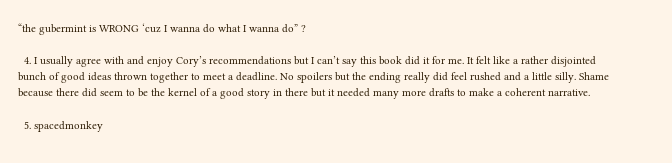“the gubermint is WRONG ‘cuz I wanna do what I wanna do” ?

  4. I usually agree with and enjoy Cory’s recommendations but I can’t say this book did it for me. It felt like a rather disjointed bunch of good ideas thrown together to meet a deadline. No spoilers but the ending really did feel rushed and a little silly. Shame because there did seem to be the kernel of a good story in there but it needed many more drafts to make a coherent narrative.

  5. spacedmonkey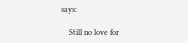says:

    Still no love for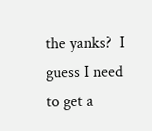the yanks?  I guess I need to get a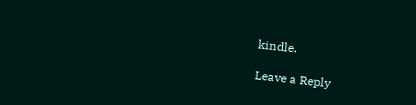kindle.

Leave a Reply